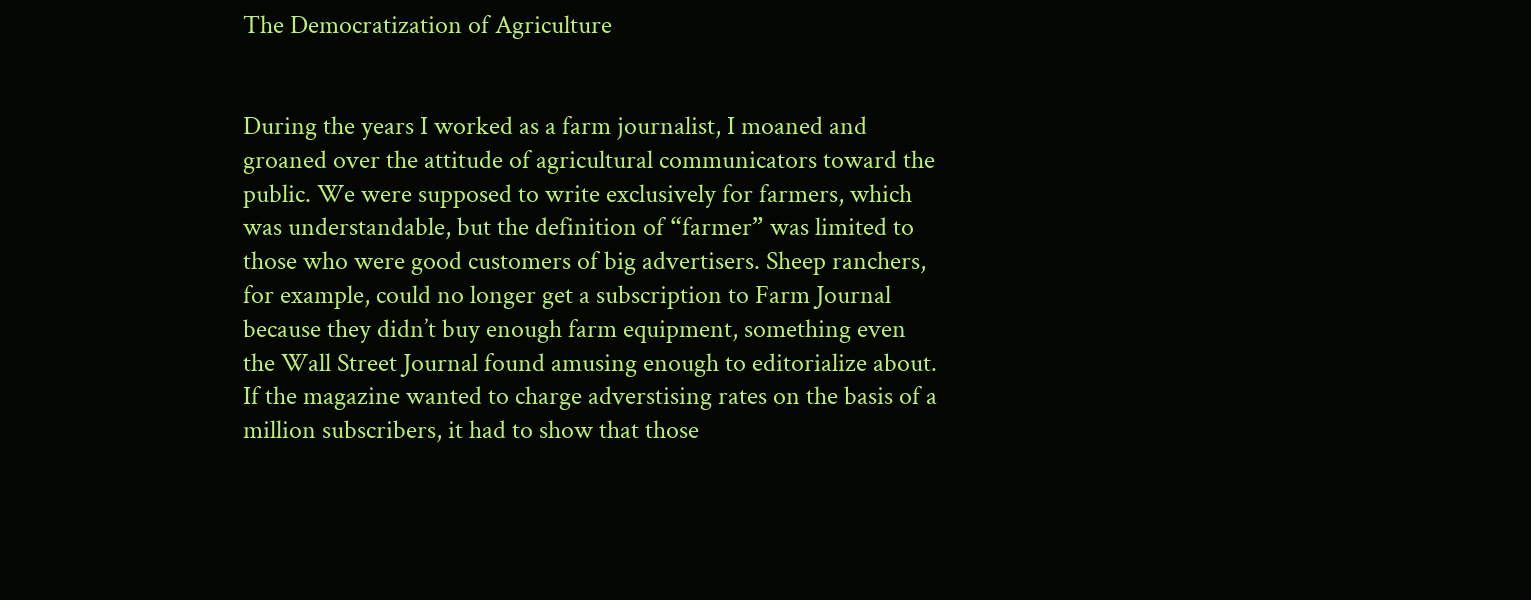The Democratization of Agriculture


During the years I worked as a farm journalist, I moaned and groaned over the attitude of agricultural communicators toward the public. We were supposed to write exclusively for farmers, which was understandable, but the definition of “farmer” was limited to those who were good customers of big advertisers. Sheep ranchers, for example, could no longer get a subscription to Farm Journal because they didn’t buy enough farm equipment, something even the Wall Street Journal found amusing enough to editorialize about. If the magazine wanted to charge adverstising rates on the basis of a million subscribers, it had to show that those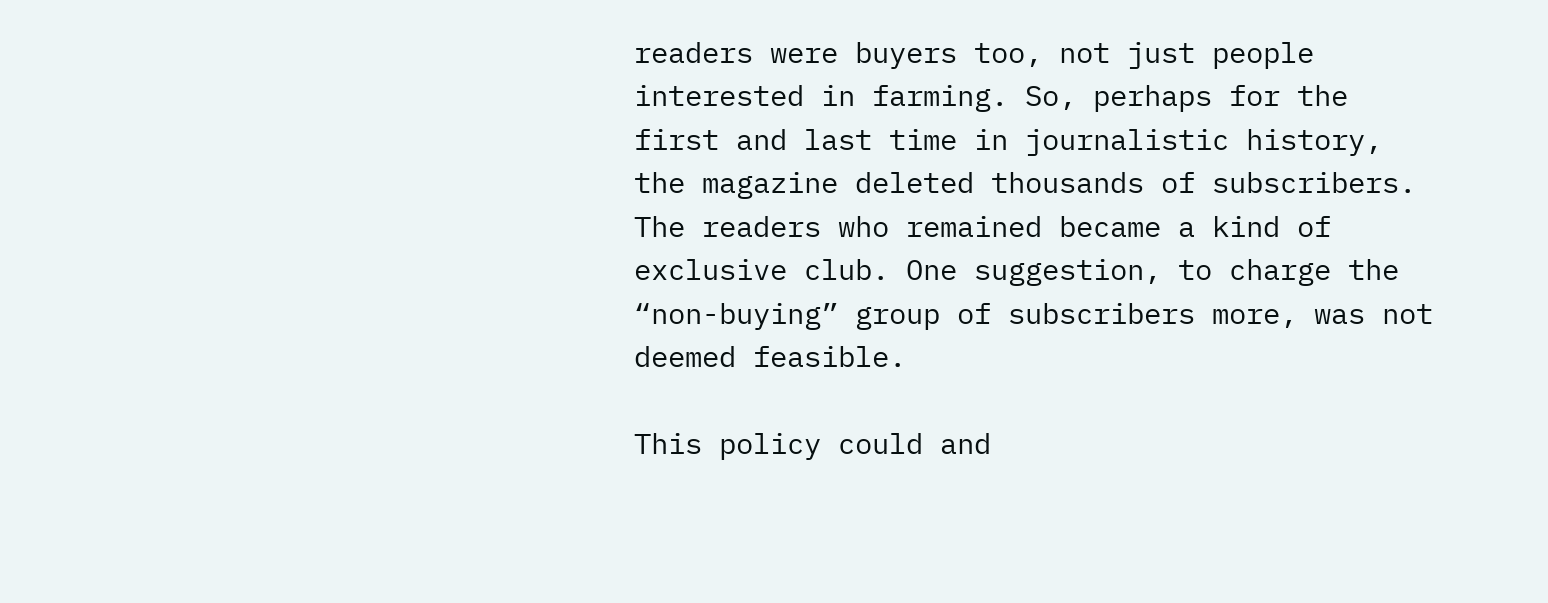readers were buyers too, not just people interested in farming. So, perhaps for the first and last time in journalistic history, the magazine deleted thousands of subscribers. The readers who remained became a kind of exclusive club. One suggestion, to charge the “non-buying” group of subscribers more, was not deemed feasible.

This policy could and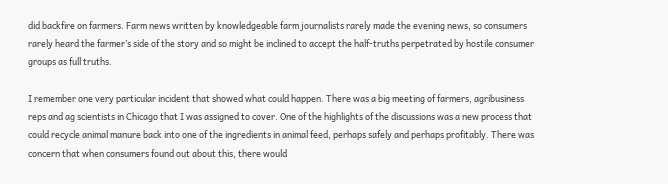did backfire on farmers. Farm news written by knowledgeable farm journalists rarely made the evening news, so consumers rarely heard the farmer’s side of the story and so might be inclined to accept the half-truths perpetrated by hostile consumer groups as full truths.

I remember one very particular incident that showed what could happen. There was a big meeting of farmers, agribusiness reps and ag scientists in Chicago that I was assigned to cover. One of the highlights of the discussions was a new process that could recycle animal manure back into one of the ingredients in animal feed, perhaps safely and perhaps profitably. There was concern that when consumers found out about this, there would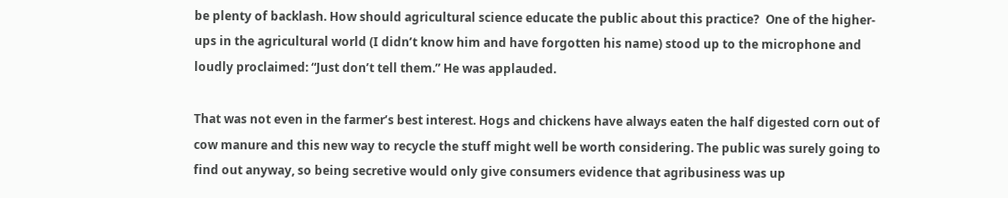be plenty of backlash. How should agricultural science educate the public about this practice?  One of the higher-ups in the agricultural world (I didn’t know him and have forgotten his name) stood up to the microphone and loudly proclaimed: “Just don’t tell them.” He was applauded.

That was not even in the farmer’s best interest. Hogs and chickens have always eaten the half digested corn out of cow manure and this new way to recycle the stuff might well be worth considering. The public was surely going to find out anyway, so being secretive would only give consumers evidence that agribusiness was up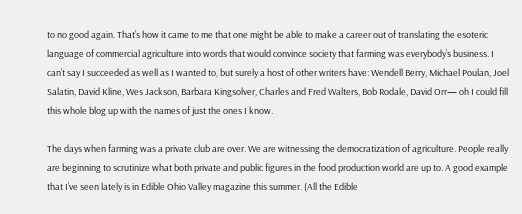to no good again. That’s how it came to me that one might be able to make a career out of translating the esoteric language of commercial agriculture into words that would convince society that farming was everybody’s business. I can’t say I succeeded as well as I wanted to, but surely a host of other writers have: Wendell Berry, Michael Poulan, Joel Salatin, David Kline, Wes Jackson, Barbara Kingsolver, Charles and Fred Walters, Bob Rodale, David Orr— oh I could fill this whole blog up with the names of just the ones I know.

The days when farming was a private club are over. We are witnessing the democratization of agriculture. People really are beginning to scrutinize what both private and public figures in the food production world are up to. A good example that I’ve seen lately is in Edible Ohio Valley magazine this summer. (All the Edible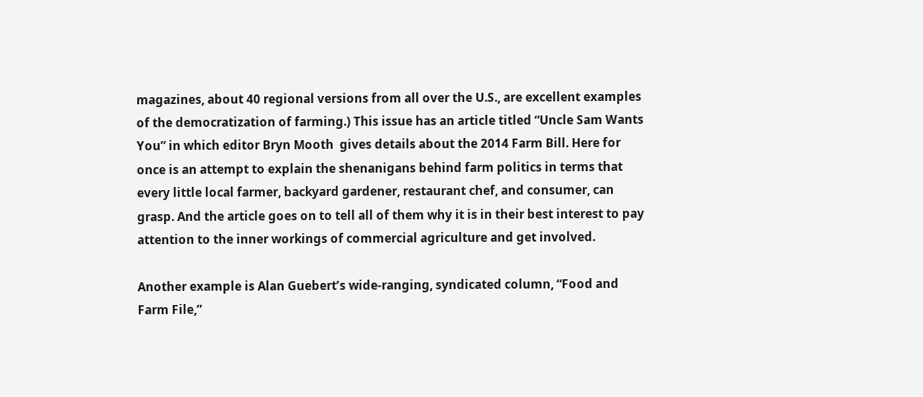magazines, about 40 regional versions from all over the U.S., are excellent examples of the democratization of farming.) This issue has an article titled “Uncle Sam Wants You” in which editor Bryn Mooth  gives details about the 2014 Farm Bill. Here for once is an attempt to explain the shenanigans behind farm politics in terms that every little local farmer, backyard gardener, restaurant chef, and consumer, can grasp. And the article goes on to tell all of them why it is in their best interest to pay attention to the inner workings of commercial agriculture and get involved.

Another example is Alan Guebert’s wide-ranging, syndicated column, “Food and Farm File,”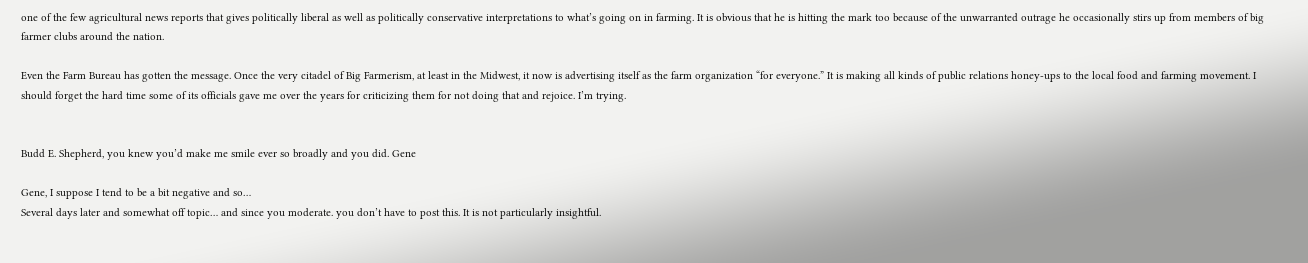one of the few agricultural news reports that gives politically liberal as well as politically conservative interpretations to what’s going on in farming. It is obvious that he is hitting the mark too because of the unwarranted outrage he occasionally stirs up from members of big farmer clubs around the nation.

Even the Farm Bureau has gotten the message. Once the very citadel of Big Farmerism, at least in the Midwest, it now is advertising itself as the farm organization “for everyone.” It is making all kinds of public relations honey-ups to the local food and farming movement. I should forget the hard time some of its officials gave me over the years for criticizing them for not doing that and rejoice. I’m trying.


Budd E. Shepherd, you knew you’d make me smile ever so broadly and you did. Gene

Gene, I suppose I tend to be a bit negative and so…
Several days later and somewhat off topic… and since you moderate. you don’t have to post this. It is not particularly insightful.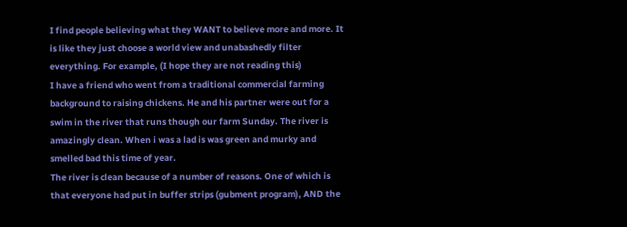I find people believing what they WANT to believe more and more. It is like they just choose a world view and unabashedly filter everything. For example, (I hope they are not reading this)
I have a friend who went from a traditional commercial farming background to raising chickens. He and his partner were out for a swim in the river that runs though our farm Sunday. The river is amazingly clean. When i was a lad is was green and murky and smelled bad this time of year.
The river is clean because of a number of reasons. One of which is that everyone had put in buffer strips (gubment program), AND the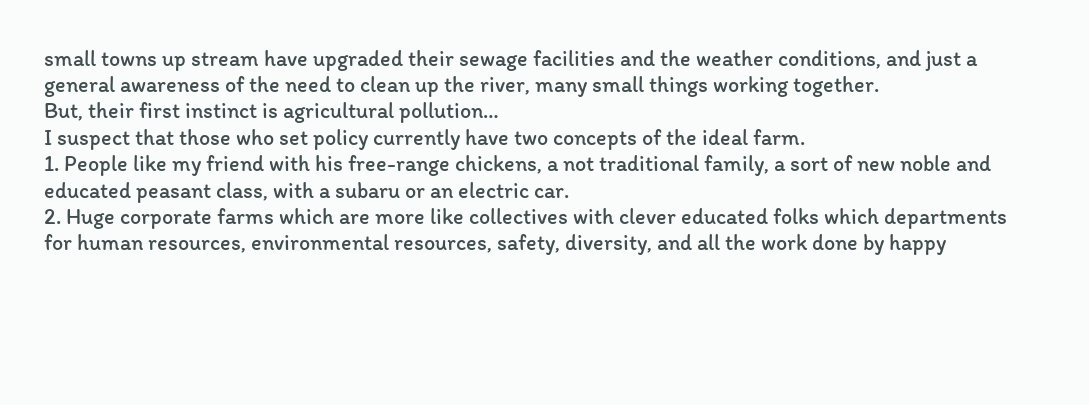small towns up stream have upgraded their sewage facilities and the weather conditions, and just a general awareness of the need to clean up the river, many small things working together.
But, their first instinct is agricultural pollution…
I suspect that those who set policy currently have two concepts of the ideal farm.
1. People like my friend with his free-range chickens, a not traditional family, a sort of new noble and educated peasant class, with a subaru or an electric car.
2. Huge corporate farms which are more like collectives with clever educated folks which departments for human resources, environmental resources, safety, diversity, and all the work done by happy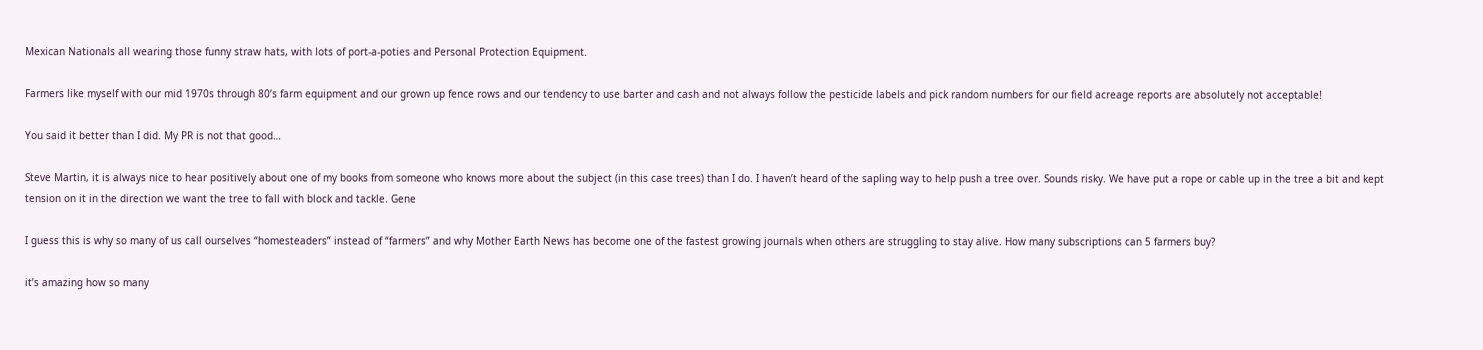Mexican Nationals all wearing those funny straw hats, with lots of port-a-poties and Personal Protection Equipment.

Farmers like myself with our mid 1970s through 80’s farm equipment and our grown up fence rows and our tendency to use barter and cash and not always follow the pesticide labels and pick random numbers for our field acreage reports are absolutely not acceptable!

You said it better than I did. My PR is not that good…

Steve Martin, it is always nice to hear positively about one of my books from someone who knows more about the subject (in this case trees) than I do. I haven’t heard of the sapling way to help push a tree over. Sounds risky. We have put a rope or cable up in the tree a bit and kept tension on it in the direction we want the tree to fall with block and tackle. Gene

I guess this is why so many of us call ourselves “homesteaders” instead of “farmers” and why Mother Earth News has become one of the fastest growing journals when others are struggling to stay alive. How many subscriptions can 5 farmers buy?

it’s amazing how so many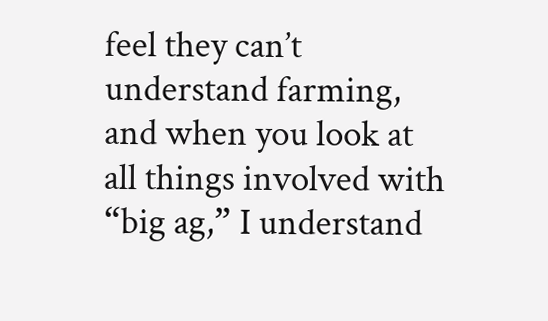feel they can’t understand farming, and when you look at all things involved with “big ag,” I understand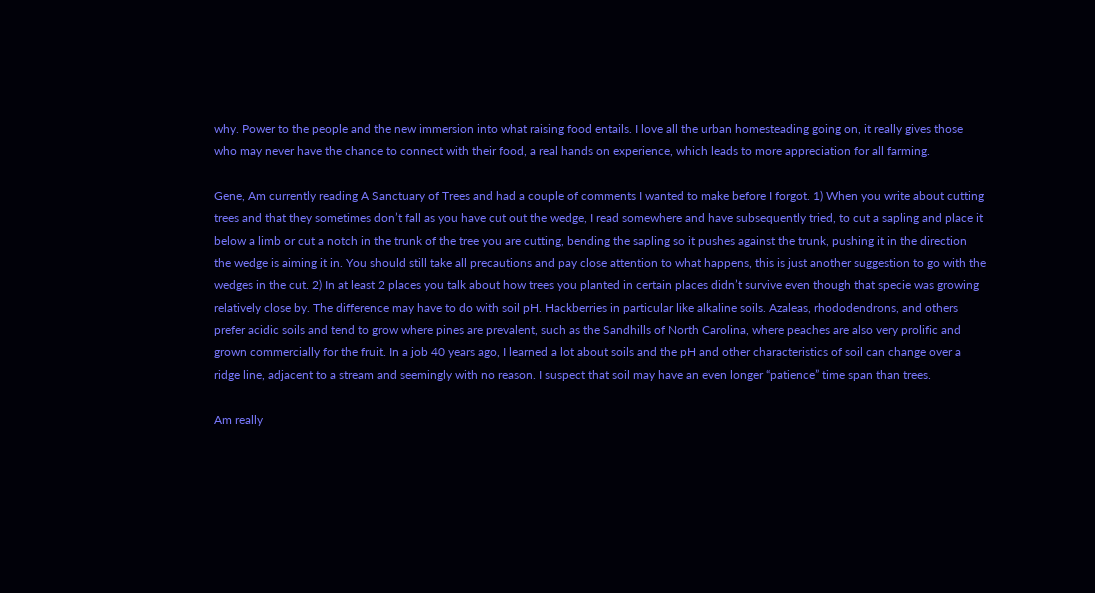why. Power to the people and the new immersion into what raising food entails. I love all the urban homesteading going on, it really gives those who may never have the chance to connect with their food, a real hands on experience, which leads to more appreciation for all farming.

Gene, Am currently reading A Sanctuary of Trees and had a couple of comments I wanted to make before I forgot. 1) When you write about cutting trees and that they sometimes don’t fall as you have cut out the wedge, I read somewhere and have subsequently tried, to cut a sapling and place it below a limb or cut a notch in the trunk of the tree you are cutting, bending the sapling so it pushes against the trunk, pushing it in the direction the wedge is aiming it in. You should still take all precautions and pay close attention to what happens, this is just another suggestion to go with the wedges in the cut. 2) In at least 2 places you talk about how trees you planted in certain places didn’t survive even though that specie was growing relatively close by. The difference may have to do with soil pH. Hackberries in particular like alkaline soils. Azaleas, rhododendrons, and others prefer acidic soils and tend to grow where pines are prevalent, such as the Sandhills of North Carolina, where peaches are also very prolific and grown commercially for the fruit. In a job 40 years ago, I learned a lot about soils and the pH and other characteristics of soil can change over a ridge line, adjacent to a stream and seemingly with no reason. I suspect that soil may have an even longer “patience” time span than trees.

Am really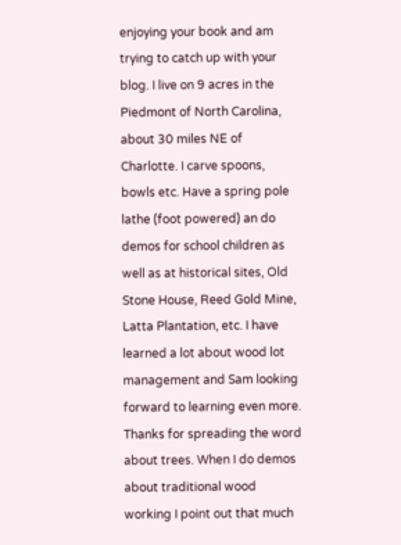enjoying your book and am trying to catch up with your blog. I live on 9 acres in the Piedmont of North Carolina, about 30 miles NE of Charlotte. I carve spoons, bowls etc. Have a spring pole lathe (foot powered) an do demos for school children as well as at historical sites, Old Stone House, Reed Gold Mine, Latta Plantation, etc. I have learned a lot about wood lot management and Sam looking forward to learning even more. Thanks for spreading the word about trees. When I do demos about traditional wood working I point out that much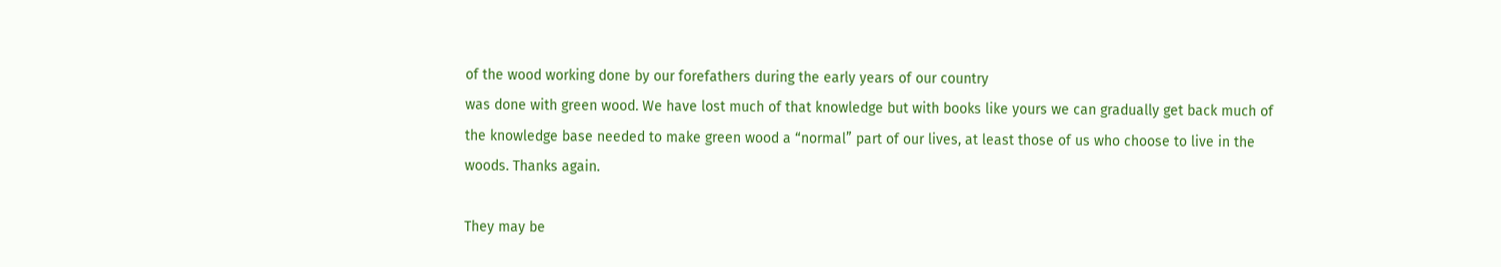of the wood working done by our forefathers during the early years of our country
was done with green wood. We have lost much of that knowledge but with books like yours we can gradually get back much of the knowledge base needed to make green wood a “normal” part of our lives, at least those of us who choose to live in the woods. Thanks again.

They may be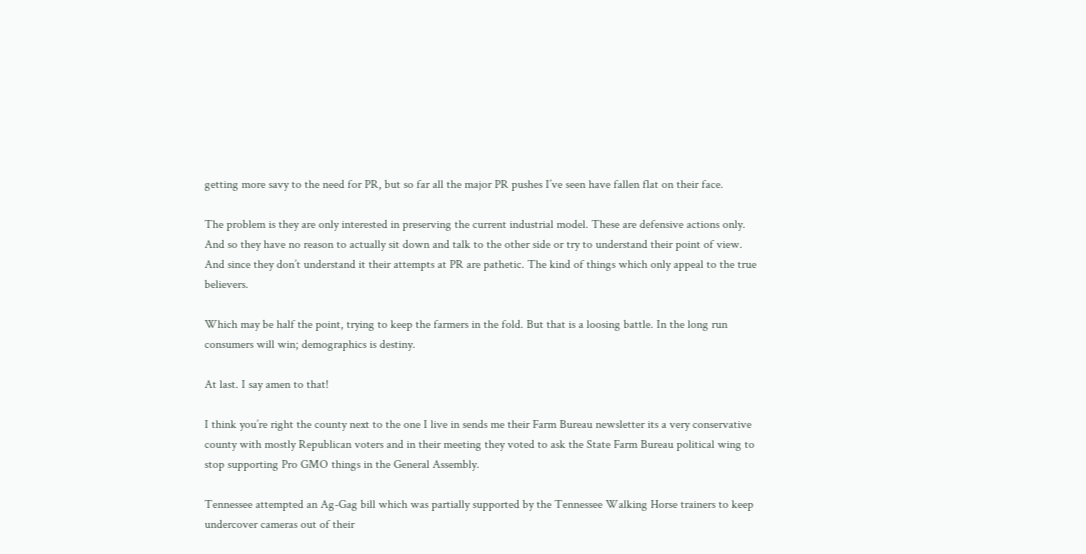getting more savy to the need for PR, but so far all the major PR pushes I’ve seen have fallen flat on their face.

The problem is they are only interested in preserving the current industrial model. These are defensive actions only. And so they have no reason to actually sit down and talk to the other side or try to understand their point of view. And since they don’t understand it their attempts at PR are pathetic. The kind of things which only appeal to the true believers.

Which may be half the point, trying to keep the farmers in the fold. But that is a loosing battle. In the long run consumers will win; demographics is destiny.

At last. I say amen to that!

I think you’re right the county next to the one I live in sends me their Farm Bureau newsletter its a very conservative county with mostly Republican voters and in their meeting they voted to ask the State Farm Bureau political wing to stop supporting Pro GMO things in the General Assembly.

Tennessee attempted an Ag-Gag bill which was partially supported by the Tennessee Walking Horse trainers to keep undercover cameras out of their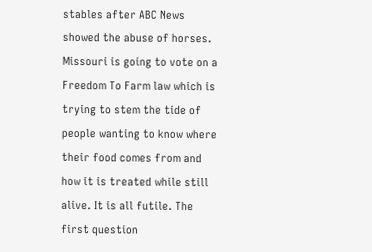stables after ABC News showed the abuse of horses. Missouri is going to vote on a Freedom To Farm law which is trying to stem the tide of people wanting to know where their food comes from and how it is treated while still alive. It is all futile. The first question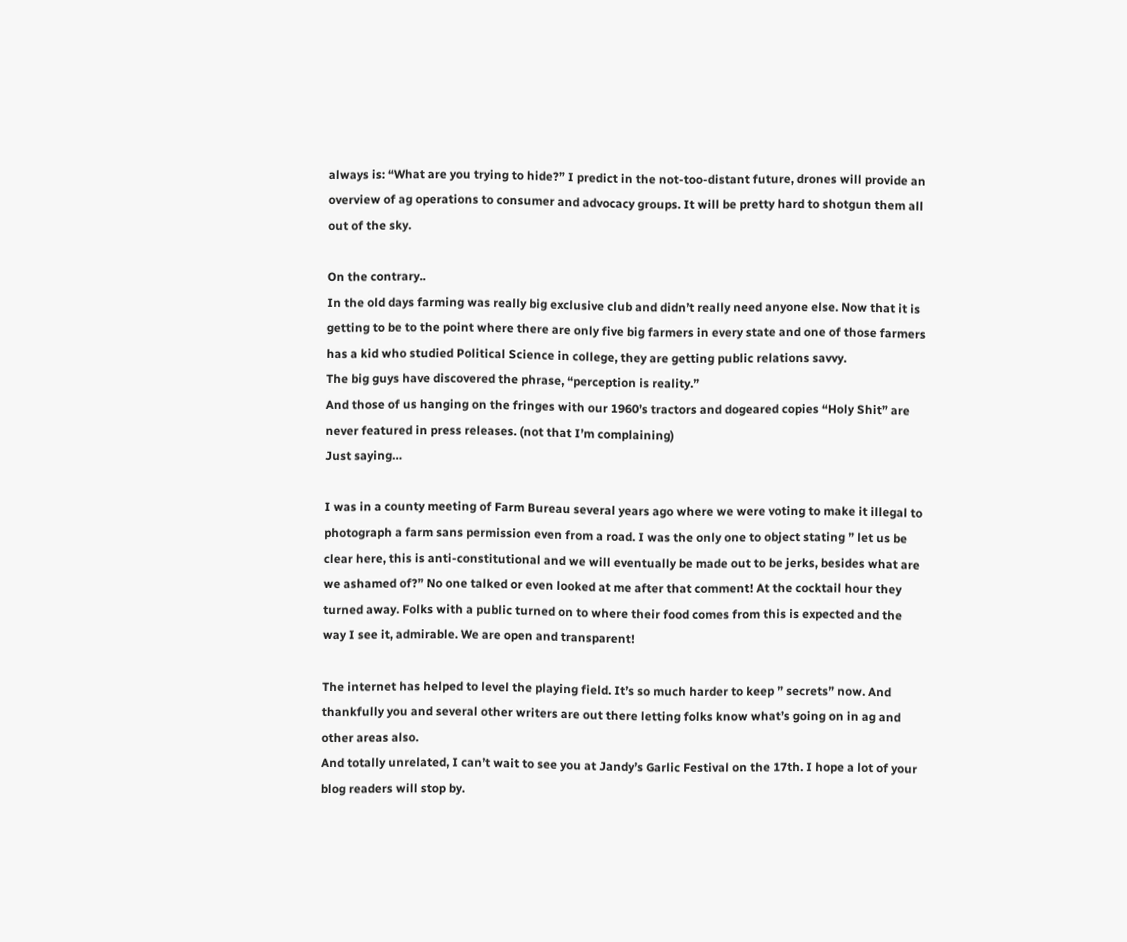always is: “What are you trying to hide?” I predict in the not-too-distant future, drones will provide an overview of ag operations to consumer and advocacy groups. It will be pretty hard to shotgun them all out of the sky.

On the contrary..
In the old days farming was really big exclusive club and didn’t really need anyone else. Now that it is getting to be to the point where there are only five big farmers in every state and one of those farmers has a kid who studied Political Science in college, they are getting public relations savvy.
The big guys have discovered the phrase, “perception is reality.”
And those of us hanging on the fringes with our 1960’s tractors and dogeared copies “Holy Shit” are never featured in press releases. (not that I’m complaining)
Just saying…

I was in a county meeting of Farm Bureau several years ago where we were voting to make it illegal to photograph a farm sans permission even from a road. I was the only one to object stating ” let us be clear here, this is anti-constitutional and we will eventually be made out to be jerks, besides what are we ashamed of?” No one talked or even looked at me after that comment! At the cocktail hour they turned away. Folks with a public turned on to where their food comes from this is expected and the way I see it, admirable. We are open and transparent!

The internet has helped to level the playing field. It’s so much harder to keep ” secrets” now. And thankfully you and several other writers are out there letting folks know what’s going on in ag and other areas also.
And totally unrelated, I can’t wait to see you at Jandy’s Garlic Festival on the 17th. I hope a lot of your blog readers will stop by.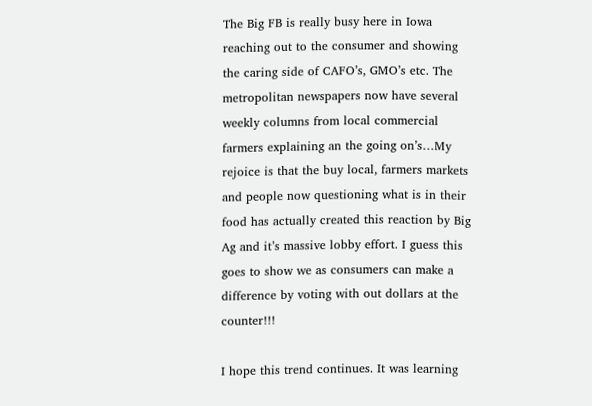The Big FB is really busy here in Iowa reaching out to the consumer and showing the caring side of CAFO’s, GMO’s etc. The metropolitan newspapers now have several weekly columns from local commercial farmers explaining an the going on’s…My rejoice is that the buy local, farmers markets and people now questioning what is in their food has actually created this reaction by Big Ag and it’s massive lobby effort. I guess this goes to show we as consumers can make a difference by voting with out dollars at the counter!!!

I hope this trend continues. It was learning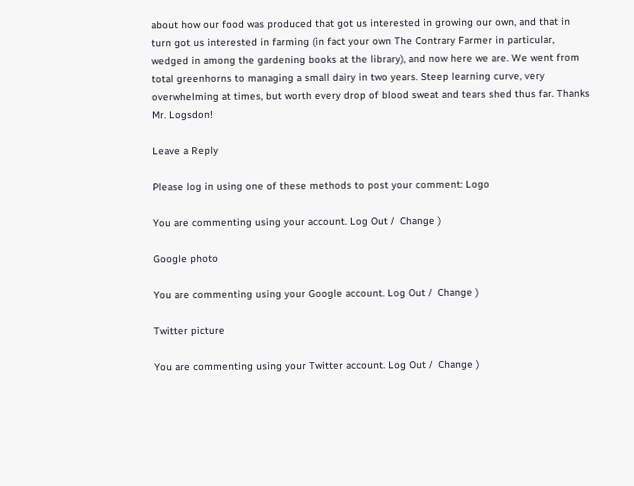about how our food was produced that got us interested in growing our own, and that in turn got us interested in farming (in fact your own The Contrary Farmer in particular, wedged in among the gardening books at the library), and now here we are. We went from total greenhorns to managing a small dairy in two years. Steep learning curve, very overwhelming at times, but worth every drop of blood sweat and tears shed thus far. Thanks Mr. Logsdon!

Leave a Reply

Please log in using one of these methods to post your comment: Logo

You are commenting using your account. Log Out /  Change )

Google photo

You are commenting using your Google account. Log Out /  Change )

Twitter picture

You are commenting using your Twitter account. Log Out /  Change )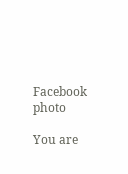Facebook photo

You are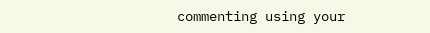commenting using your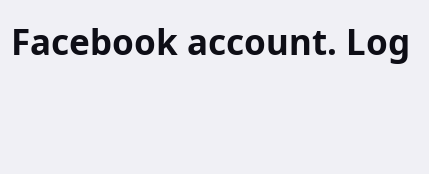Facebook account. Log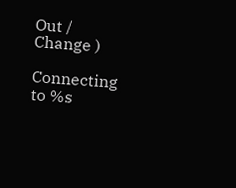Out /  Change )

Connecting to %s